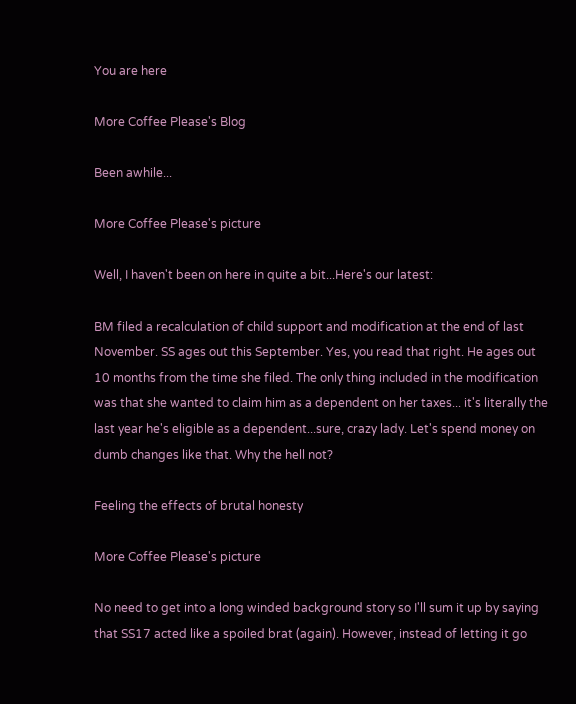You are here

More Coffee Please's Blog

Been awhile...

More Coffee Please's picture

Well, I haven't been on here in quite a bit...Here's our latest:

BM filed a recalculation of child support and modification at the end of last November. SS ages out this September. Yes, you read that right. He ages out 10 months from the time she filed. The only thing included in the modification was that she wanted to claim him as a dependent on her taxes... it's literally the last year he's eligible as a dependent...sure, crazy lady. Let's spend money on dumb changes like that. Why the hell not?

Feeling the effects of brutal honesty

More Coffee Please's picture

No need to get into a long winded background story so I'll sum it up by saying that SS17 acted like a spoiled brat (again). However, instead of letting it go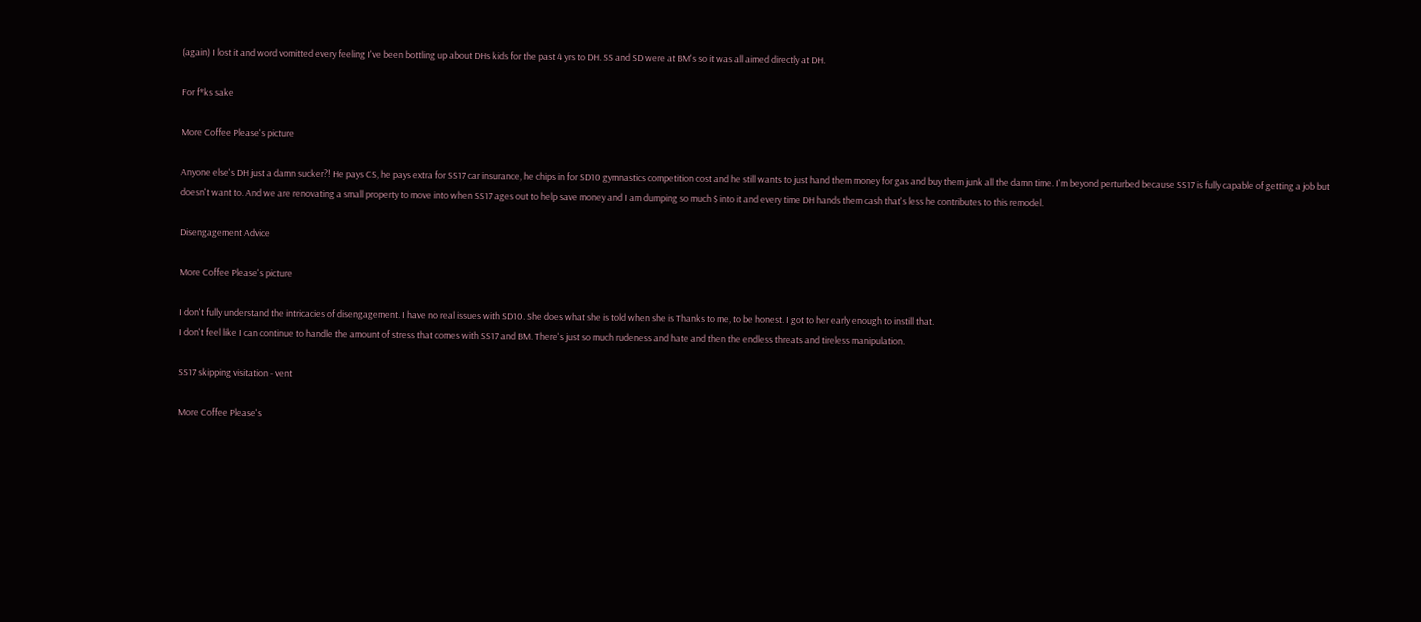(again) I lost it and word vomitted every feeling I've been bottling up about DHs kids for the past 4 yrs to DH. SS and SD were at BM's so it was all aimed directly at DH.

For f*ks sake

More Coffee Please's picture

Anyone else's DH just a damn sucker?! He pays CS, he pays extra for SS17 car insurance, he chips in for SD10 gymnastics competition cost and he still wants to just hand them money for gas and buy them junk all the damn time. I'm beyond perturbed because SS17 is fully capable of getting a job but doesn't want to. And we are renovating a small property to move into when SS17 ages out to help save money and I am dumping so much $ into it and every time DH hands them cash that's less he contributes to this remodel.

Disengagement Advice

More Coffee Please's picture

I don't fully understand the intricacies of disengagement. I have no real issues with SD10. She does what she is told when she is Thanks to me, to be honest. I got to her early enough to instill that.
I don't feel like I can continue to handle the amount of stress that comes with SS17 and BM. There's just so much rudeness and hate and then the endless threats and tireless manipulation.

SS17 skipping visitation - vent

More Coffee Please's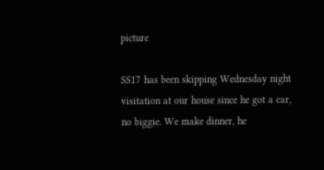picture

SS17 has been skipping Wednesday night visitation at our house since he got a car, no biggie. We make dinner, he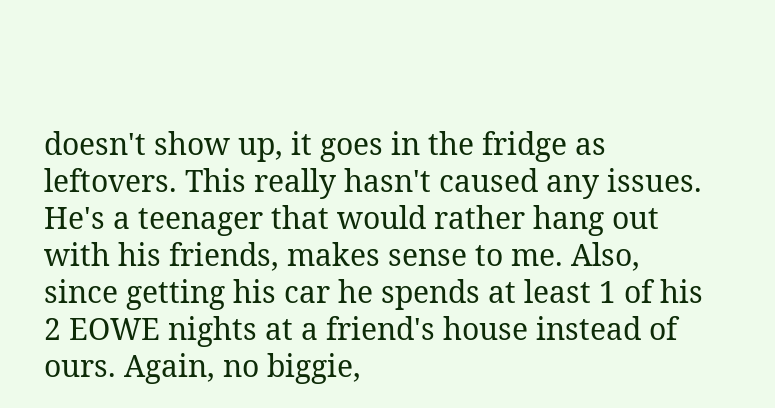doesn't show up, it goes in the fridge as leftovers. This really hasn't caused any issues. He's a teenager that would rather hang out with his friends, makes sense to me. Also, since getting his car he spends at least 1 of his 2 EOWE nights at a friend's house instead of ours. Again, no biggie,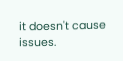it doesn't cause issues.